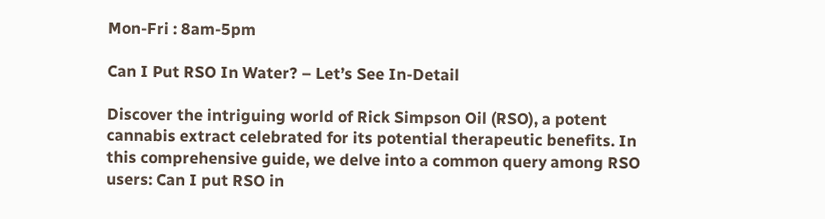Mon-Fri : 8am-5pm

Can I Put RSO In Water? – Let’s See In-Detail

Discover the intriguing world of Rick Simpson Oil (RSO), a potent cannabis extract celebrated for its potential therapeutic benefits. In this comprehensive guide, we delve into a common query among RSO users: Can I put RSO in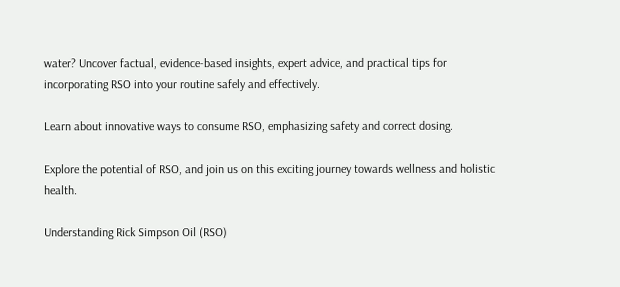water? Uncover factual, evidence-based insights, expert advice, and practical tips for incorporating RSO into your routine safely and effectively.

Learn about innovative ways to consume RSO, emphasizing safety and correct dosing.

Explore the potential of RSO, and join us on this exciting journey towards wellness and holistic health.

Understanding Rick Simpson Oil (RSO)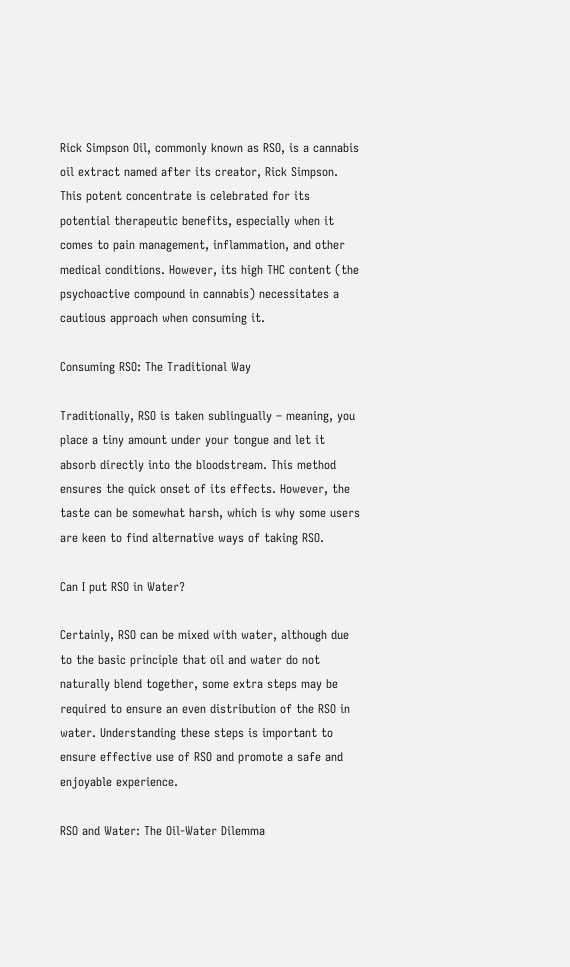Rick Simpson Oil, commonly known as RSO, is a cannabis oil extract named after its creator, Rick Simpson. This potent concentrate is celebrated for its potential therapeutic benefits, especially when it comes to pain management, inflammation, and other medical conditions. However, its high THC content (the psychoactive compound in cannabis) necessitates a cautious approach when consuming it.

Consuming RSO: The Traditional Way

Traditionally, RSO is taken sublingually – meaning, you place a tiny amount under your tongue and let it absorb directly into the bloodstream. This method ensures the quick onset of its effects. However, the taste can be somewhat harsh, which is why some users are keen to find alternative ways of taking RSO.

Can I put RSO in Water?

Certainly, RSO can be mixed with water, although due to the basic principle that oil and water do not naturally blend together, some extra steps may be required to ensure an even distribution of the RSO in water. Understanding these steps is important to ensure effective use of RSO and promote a safe and enjoyable experience.

RSO and Water: The Oil-Water Dilemma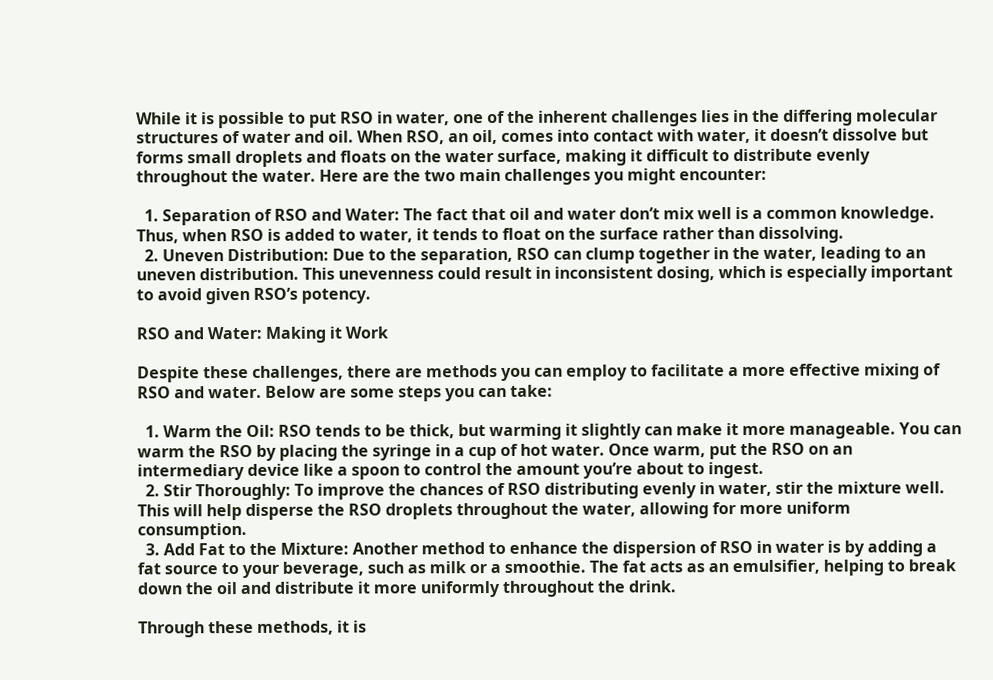While it is possible to put RSO in water, one of the inherent challenges lies in the differing molecular structures of water and oil. When RSO, an oil, comes into contact with water, it doesn’t dissolve but forms small droplets and floats on the water surface, making it difficult to distribute evenly throughout the water. Here are the two main challenges you might encounter:

  1. Separation of RSO and Water: The fact that oil and water don’t mix well is a common knowledge. Thus, when RSO is added to water, it tends to float on the surface rather than dissolving.
  2. Uneven Distribution: Due to the separation, RSO can clump together in the water, leading to an uneven distribution. This unevenness could result in inconsistent dosing, which is especially important to avoid given RSO’s potency.

RSO and Water: Making it Work

Despite these challenges, there are methods you can employ to facilitate a more effective mixing of RSO and water. Below are some steps you can take:

  1. Warm the Oil: RSO tends to be thick, but warming it slightly can make it more manageable. You can warm the RSO by placing the syringe in a cup of hot water. Once warm, put the RSO on an intermediary device like a spoon to control the amount you’re about to ingest.
  2. Stir Thoroughly: To improve the chances of RSO distributing evenly in water, stir the mixture well. This will help disperse the RSO droplets throughout the water, allowing for more uniform consumption.
  3. Add Fat to the Mixture: Another method to enhance the dispersion of RSO in water is by adding a fat source to your beverage, such as milk or a smoothie. The fat acts as an emulsifier, helping to break down the oil and distribute it more uniformly throughout the drink.

Through these methods, it is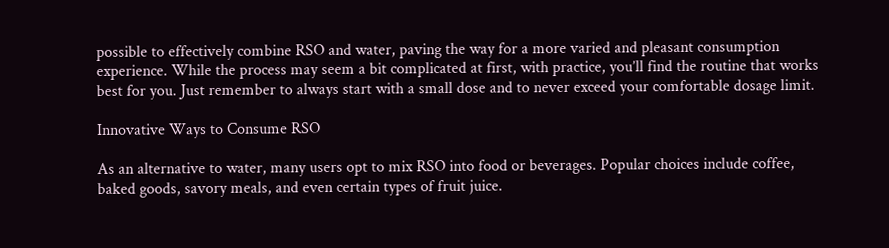possible to effectively combine RSO and water, paving the way for a more varied and pleasant consumption experience. While the process may seem a bit complicated at first, with practice, you’ll find the routine that works best for you. Just remember to always start with a small dose and to never exceed your comfortable dosage limit.

Innovative Ways to Consume RSO

As an alternative to water, many users opt to mix RSO into food or beverages. Popular choices include coffee, baked goods, savory meals, and even certain types of fruit juice.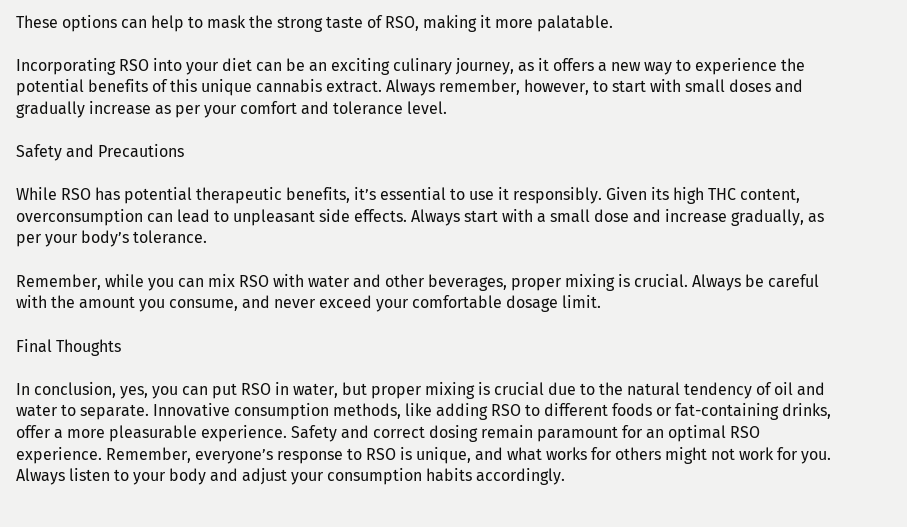These options can help to mask the strong taste of RSO, making it more palatable.

Incorporating RSO into your diet can be an exciting culinary journey, as it offers a new way to experience the potential benefits of this unique cannabis extract. Always remember, however, to start with small doses and gradually increase as per your comfort and tolerance level.

Safety and Precautions

While RSO has potential therapeutic benefits, it’s essential to use it responsibly. Given its high THC content, overconsumption can lead to unpleasant side effects. Always start with a small dose and increase gradually, as per your body’s tolerance.

Remember, while you can mix RSO with water and other beverages, proper mixing is crucial. Always be careful with the amount you consume, and never exceed your comfortable dosage limit.

Final Thoughts

In conclusion, yes, you can put RSO in water, but proper mixing is crucial due to the natural tendency of oil and water to separate. Innovative consumption methods, like adding RSO to different foods or fat-containing drinks, offer a more pleasurable experience. Safety and correct dosing remain paramount for an optimal RSO experience. Remember, everyone’s response to RSO is unique, and what works for others might not work for you. Always listen to your body and adjust your consumption habits accordingly.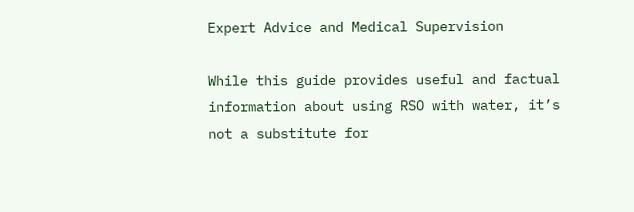Expert Advice and Medical Supervision

While this guide provides useful and factual information about using RSO with water, it’s not a substitute for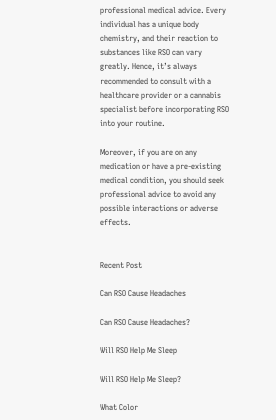professional medical advice. Every individual has a unique body chemistry, and their reaction to substances like RSO can vary greatly. Hence, it’s always recommended to consult with a healthcare provider or a cannabis specialist before incorporating RSO into your routine.

Moreover, if you are on any medication or have a pre-existing medical condition, you should seek professional advice to avoid any possible interactions or adverse effects.


Recent Post

Can RSO Cause Headaches

Can RSO Cause Headaches?

Will RSO Help Me Sleep

Will RSO Help Me Sleep?

What Color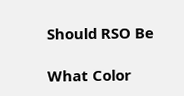Should RSO Be

What Color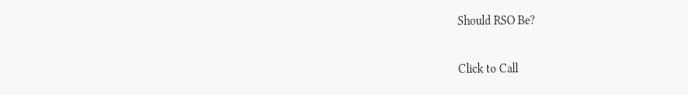Should RSO Be?

Click to Call